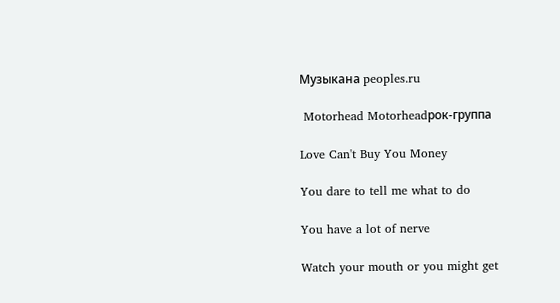Музыкана peoples.ru

 Motorhead Motorheadрок-группа

Love Can't Buy You Money

You dare to tell me what to do

You have a lot of nerve

Watch your mouth or you might get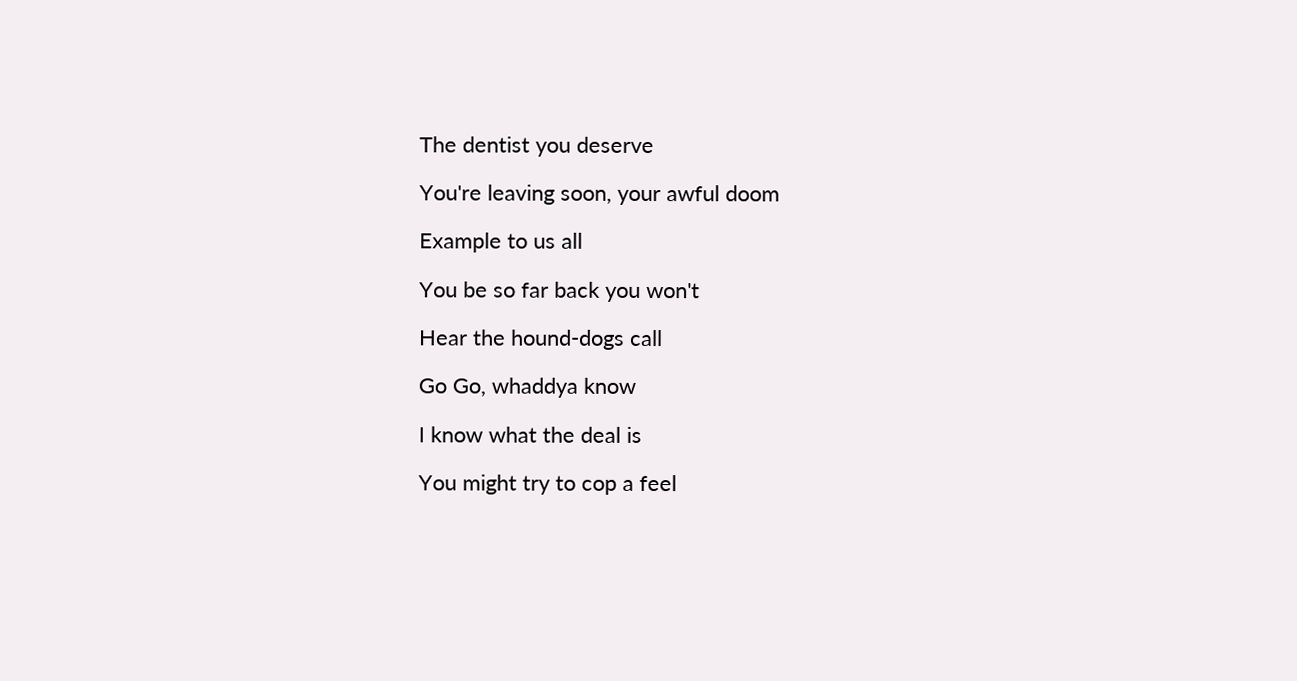The dentist you deserve

You're leaving soon, your awful doom

Example to us all

You be so far back you won't

Hear the hound-dogs call

Go Go, whaddya know

I know what the deal is

You might try to cop a feel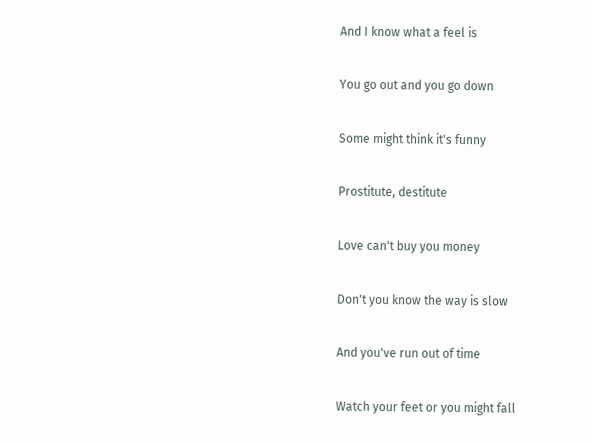And I know what a feel is

You go out and you go down

Some might think it's funny

Prostitute, destitute

Love can't buy you money

Don't you know the way is slow

And you've run out of time

Watch your feet or you might fall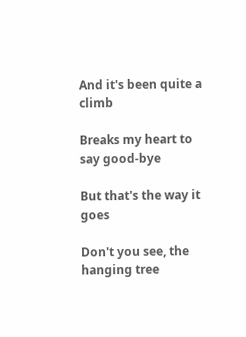And it's been quite a climb

Breaks my heart to say good-bye

But that's the way it goes

Don't you see, the hanging tree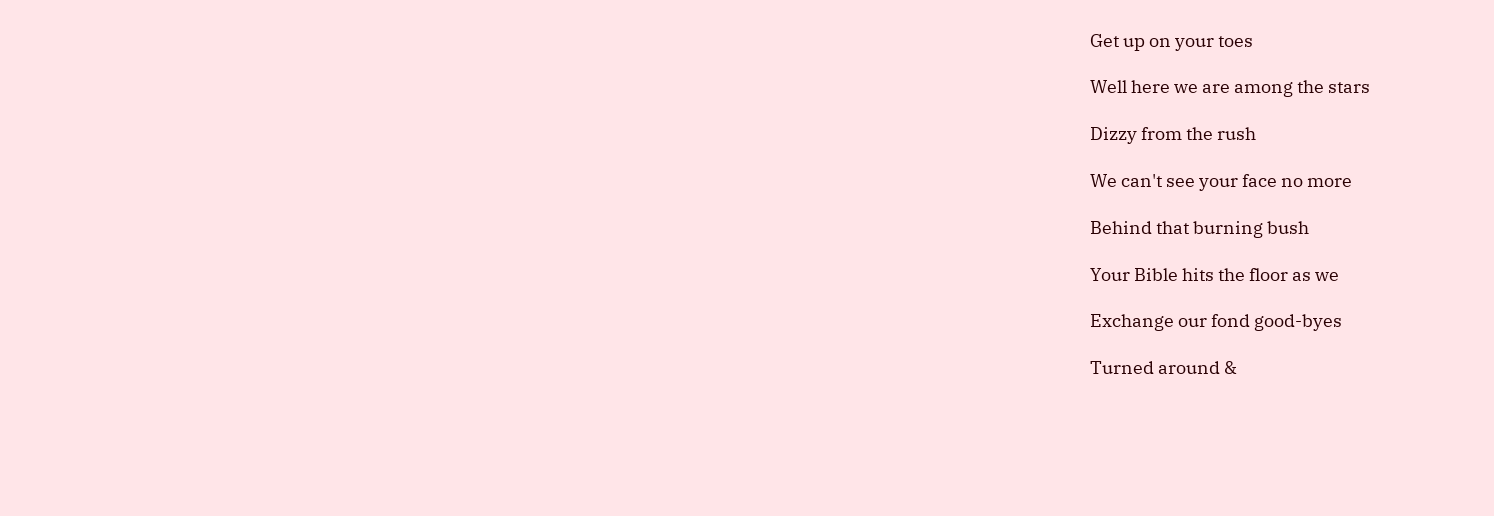Get up on your toes

Well here we are among the stars

Dizzy from the rush

We can't see your face no more

Behind that burning bush

Your Bible hits the floor as we

Exchange our fond good-byes

Turned around &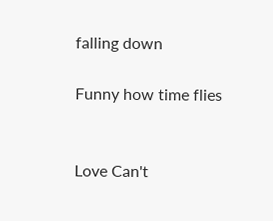falling down

Funny how time flies


Love Can't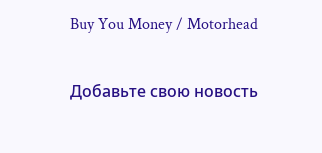Buy You Money / Motorhead

Добавьте свою новость